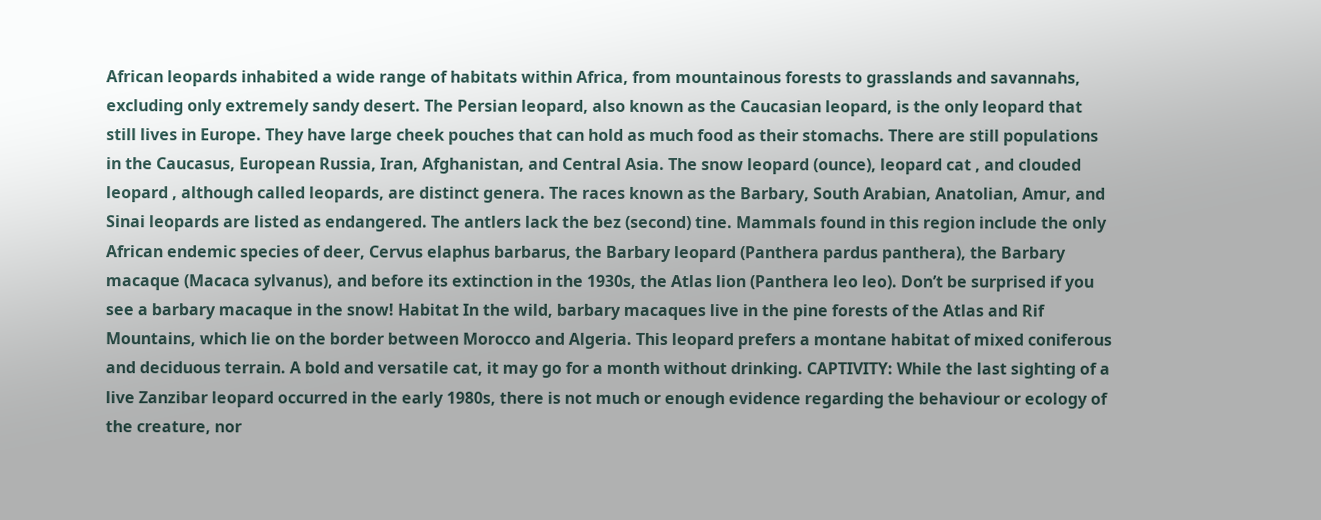African leopards inhabited a wide range of habitats within Africa, from mountainous forests to grasslands and savannahs, excluding only extremely sandy desert. The Persian leopard, also known as the Caucasian leopard, is the only leopard that still lives in Europe. They have large cheek pouches that can hold as much food as their stomachs. There are still populations in the Caucasus, European Russia, Iran, Afghanistan, and Central Asia. The snow leopard (ounce), leopard cat , and clouded leopard , although called leopards, are distinct genera. The races known as the Barbary, South Arabian, Anatolian, Amur, and Sinai leopards are listed as endangered. The antlers lack the bez (second) tine. Mammals found in this region include the only African endemic species of deer, Cervus elaphus barbarus, the Barbary leopard (Panthera pardus panthera), the Barbary macaque (Macaca sylvanus), and before its extinction in the 1930s, the Atlas lion (Panthera leo leo). Don’t be surprised if you see a barbary macaque in the snow! Habitat In the wild, barbary macaques live in the pine forests of the Atlas and Rif Mountains, which lie on the border between Morocco and Algeria. This leopard prefers a montane habitat of mixed coniferous and deciduous terrain. A bold and versatile cat, it may go for a month without drinking. CAPTIVITY: While the last sighting of a live Zanzibar leopard occurred in the early 1980s, there is not much or enough evidence regarding the behaviour or ecology of the creature, nor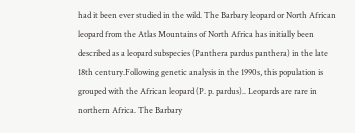had it been ever studied in the wild. The Barbary leopard or North African leopard from the Atlas Mountains of North Africa has initially been described as a leopard subspecies (Panthera pardus panthera) in the late 18th century.Following genetic analysis in the 1990s, this population is grouped with the African leopard (P. p. pardus).. Leopards are rare in northern Africa. The Barbary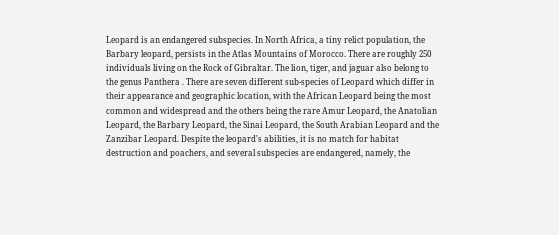Leopard is an endangered subspecies. In North Africa, a tiny relict population, the Barbary leopard, persists in the Atlas Mountains of Morocco. There are roughly 250 individuals living on the Rock of Gibraltar. The lion, tiger, and jaguar also belong to the genus Panthera . There are seven different sub-species of Leopard which differ in their appearance and geographic location, with the African Leopard being the most common and widespread and the others being the rare Amur Leopard, the Anatolian Leopard, the Barbary Leopard, the Sinai Leopard, the South Arabian Leopard and the Zanzibar Leopard. Despite the leopard's abilities, it is no match for habitat destruction and poachers, and several subspecies are endangered, namely, the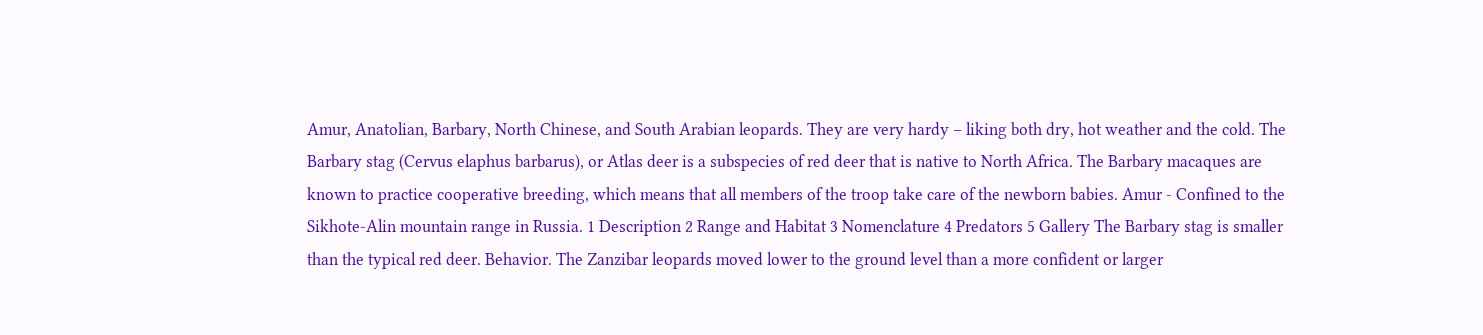Amur, Anatolian, Barbary, North Chinese, and South Arabian leopards. They are very hardy – liking both dry, hot weather and the cold. The Barbary stag (Cervus elaphus barbarus), or Atlas deer is a subspecies of red deer that is native to North Africa. The Barbary macaques are known to practice cooperative breeding, which means that all members of the troop take care of the newborn babies. Amur - Confined to the Sikhote-Alin mountain range in Russia. 1 Description 2 Range and Habitat 3 Nomenclature 4 Predators 5 Gallery The Barbary stag is smaller than the typical red deer. Behavior. The Zanzibar leopards moved lower to the ground level than a more confident or larger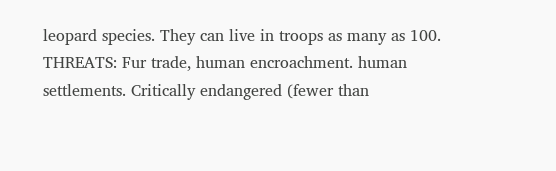leopard species. They can live in troops as many as 100. THREATS: Fur trade, human encroachment. human settlements. Critically endangered (fewer than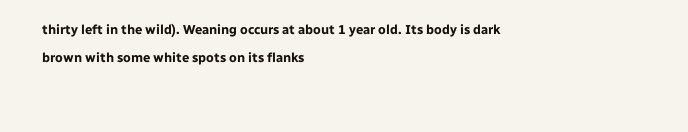thirty left in the wild). Weaning occurs at about 1 year old. Its body is dark brown with some white spots on its flanks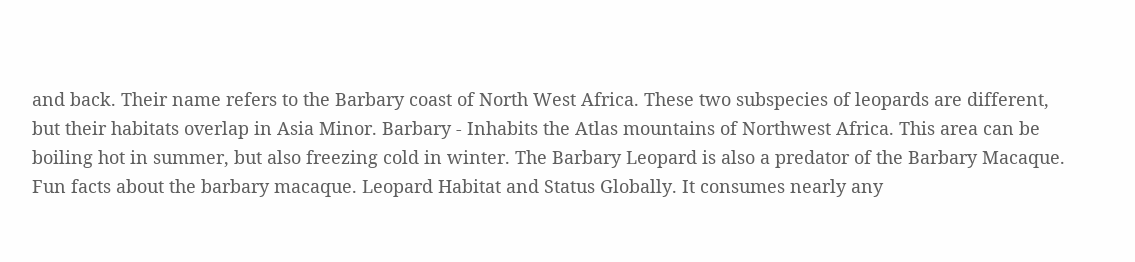and back. Their name refers to the Barbary coast of North West Africa. These two subspecies of leopards are different, but their habitats overlap in Asia Minor. Barbary - Inhabits the Atlas mountains of Northwest Africa. This area can be boiling hot in summer, but also freezing cold in winter. The Barbary Leopard is also a predator of the Barbary Macaque. Fun facts about the barbary macaque. Leopard Habitat and Status Globally. It consumes nearly any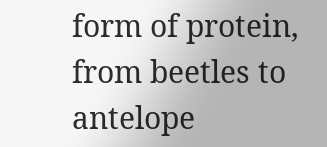form of protein, from beetles to antelope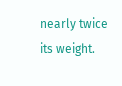nearly twice its weight.